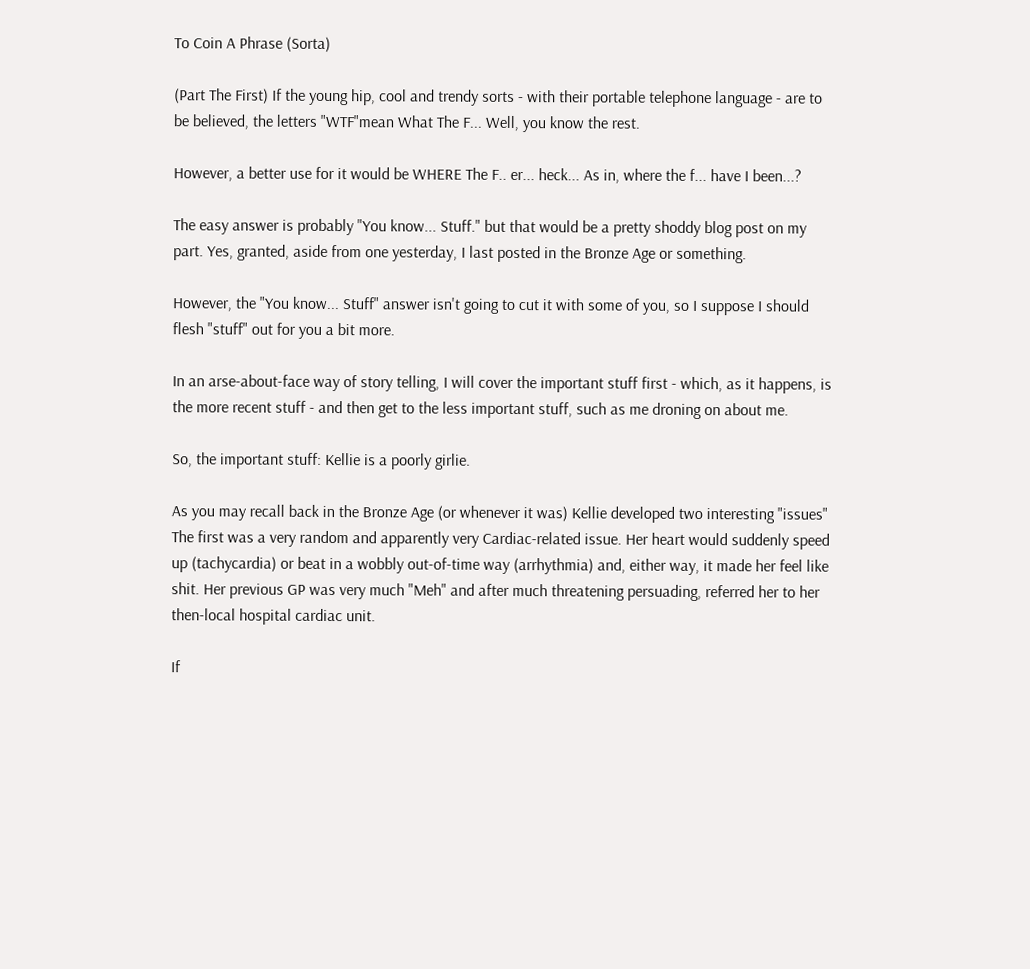To Coin A Phrase (Sorta)

(Part The First) If the young hip, cool and trendy sorts - with their portable telephone language - are to be believed, the letters "WTF"mean What The F... Well, you know the rest.

However, a better use for it would be WHERE The F.. er... heck... As in, where the f... have I been...?

The easy answer is probably "You know... Stuff." but that would be a pretty shoddy blog post on my part. Yes, granted, aside from one yesterday, I last posted in the Bronze Age or something.

However, the "You know... Stuff" answer isn't going to cut it with some of you, so I suppose I should flesh "stuff" out for you a bit more.

In an arse-about-face way of story telling, I will cover the important stuff first - which, as it happens, is the more recent stuff - and then get to the less important stuff, such as me droning on about me.

So, the important stuff: Kellie is a poorly girlie.

As you may recall back in the Bronze Age (or whenever it was) Kellie developed two interesting "issues" The first was a very random and apparently very Cardiac-related issue. Her heart would suddenly speed up (tachycardia) or beat in a wobbly out-of-time way (arrhythmia) and, either way, it made her feel like shit. Her previous GP was very much "Meh" and after much threatening persuading, referred her to her then-local hospital cardiac unit.

If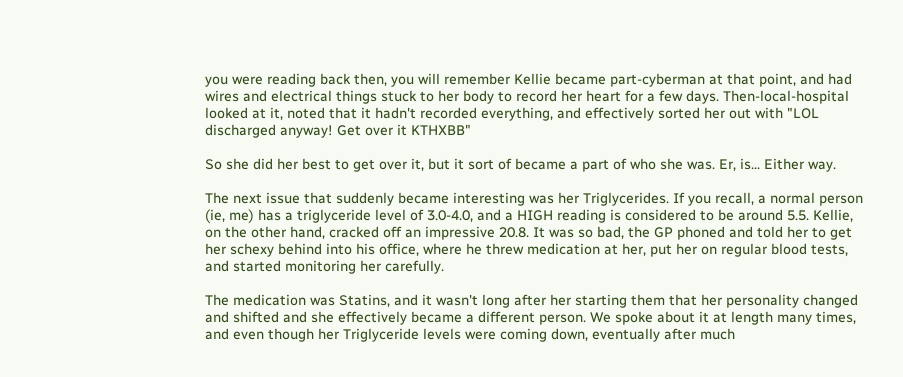you were reading back then, you will remember Kellie became part-cyberman at that point, and had wires and electrical things stuck to her body to record her heart for a few days. Then-local-hospital looked at it, noted that it hadn't recorded everything, and effectively sorted her out with "LOL discharged anyway! Get over it KTHXBB"

So she did her best to get over it, but it sort of became a part of who she was. Er, is... Either way.

The next issue that suddenly became interesting was her Triglycerides. If you recall, a normal person (ie, me) has a triglyceride level of 3.0-4.0, and a HIGH reading is considered to be around 5.5. Kellie, on the other hand, cracked off an impressive 20.8. It was so bad, the GP phoned and told her to get her schexy behind into his office, where he threw medication at her, put her on regular blood tests, and started monitoring her carefully.

The medication was Statins, and it wasn't long after her starting them that her personality changed and shifted and she effectively became a different person. We spoke about it at length many times, and even though her Triglyceride levels were coming down, eventually after much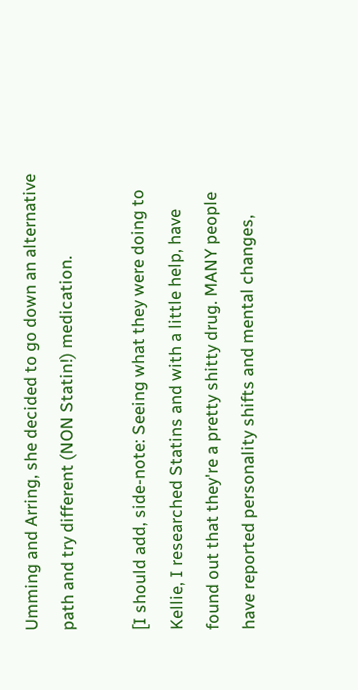Umming and Arring, she decided to go down an alternative path and try different (NON Statin!) medication.

[I should add, side-note: Seeing what they were doing to Kellie, I researched Statins and with a little help, have found out that they're a pretty shitty drug. MANY people have reported personality shifts and mental changes,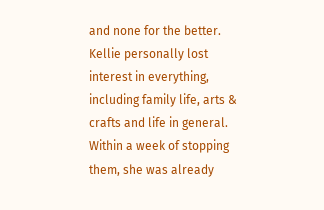and none for the better. Kellie personally lost interest in everything, including family life, arts & crafts and life in general. Within a week of stopping them, she was already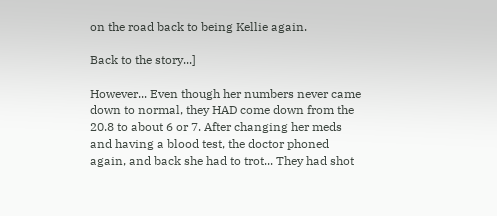on the road back to being Kellie again.

Back to the story...]

However... Even though her numbers never came down to normal, they HAD come down from the 20.8 to about 6 or 7. After changing her meds and having a blood test, the doctor phoned again, and back she had to trot... They had shot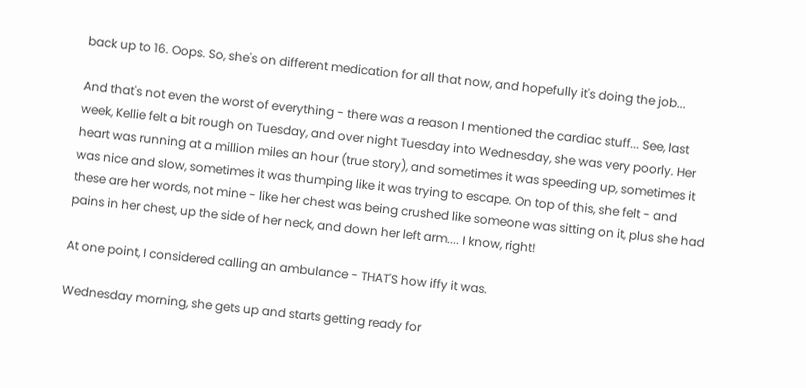back up to 16. Oops. So, she's on different medication for all that now, and hopefully it's doing the job...

And that's not even the worst of everything - there was a reason I mentioned the cardiac stuff... See, last week, Kellie felt a bit rough on Tuesday, and over night Tuesday into Wednesday, she was very poorly. Her heart was running at a million miles an hour (true story), and sometimes it was speeding up, sometimes it was nice and slow, sometimes it was thumping like it was trying to escape. On top of this, she felt - and these are her words, not mine - like her chest was being crushed like someone was sitting on it, plus she had pains in her chest, up the side of her neck, and down her left arm.... I know, right!

At one point, I considered calling an ambulance - THAT'S how iffy it was.

Wednesday morning, she gets up and starts getting ready for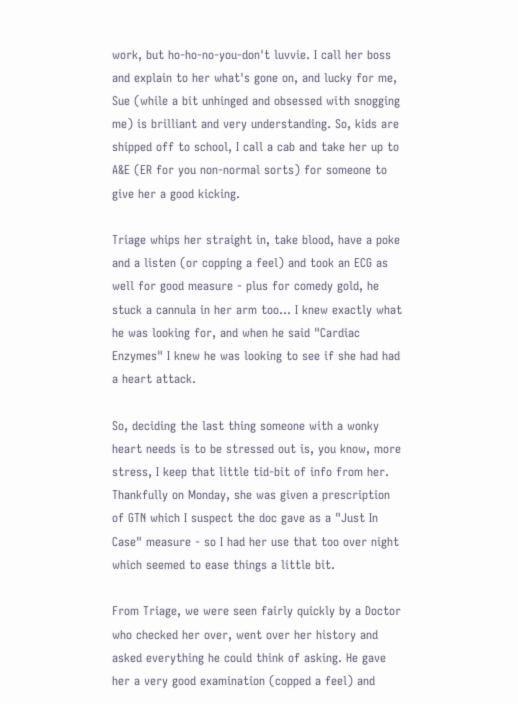work, but ho-ho-no-you-don't luvvie. I call her boss and explain to her what's gone on, and lucky for me, Sue (while a bit unhinged and obsessed with snogging me) is brilliant and very understanding. So, kids are shipped off to school, I call a cab and take her up to A&E (ER for you non-normal sorts) for someone to give her a good kicking.

Triage whips her straight in, take blood, have a poke and a listen (or copping a feel) and took an ECG as well for good measure - plus for comedy gold, he stuck a cannula in her arm too... I knew exactly what he was looking for, and when he said "Cardiac Enzymes" I knew he was looking to see if she had had a heart attack.

So, deciding the last thing someone with a wonky heart needs is to be stressed out is, you know, more stress, I keep that little tid-bit of info from her. Thankfully on Monday, she was given a prescription of GTN which I suspect the doc gave as a "Just In Case" measure - so I had her use that too over night which seemed to ease things a little bit.

From Triage, we were seen fairly quickly by a Doctor who checked her over, went over her history and asked everything he could think of asking. He gave her a very good examination (copped a feel) and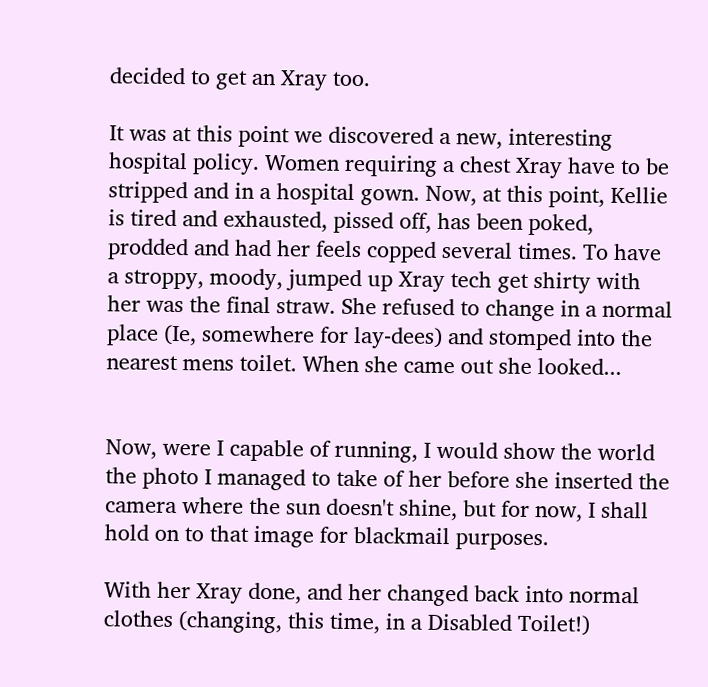decided to get an Xray too.

It was at this point we discovered a new, interesting hospital policy. Women requiring a chest Xray have to be stripped and in a hospital gown. Now, at this point, Kellie is tired and exhausted, pissed off, has been poked, prodded and had her feels copped several times. To have a stroppy, moody, jumped up Xray tech get shirty with her was the final straw. She refused to change in a normal place (Ie, somewhere for lay-dees) and stomped into the nearest mens toilet. When she came out she looked...


Now, were I capable of running, I would show the world the photo I managed to take of her before she inserted the camera where the sun doesn't shine, but for now, I shall hold on to that image for blackmail purposes.

With her Xray done, and her changed back into normal clothes (changing, this time, in a Disabled Toilet!)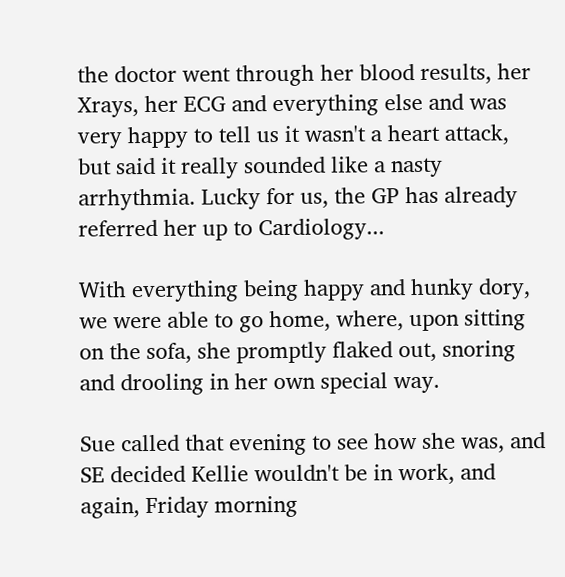the doctor went through her blood results, her Xrays, her ECG and everything else and was very happy to tell us it wasn't a heart attack, but said it really sounded like a nasty arrhythmia. Lucky for us, the GP has already referred her up to Cardiology...

With everything being happy and hunky dory, we were able to go home, where, upon sitting on the sofa, she promptly flaked out, snoring and drooling in her own special way.

Sue called that evening to see how she was, and SE decided Kellie wouldn't be in work, and again, Friday morning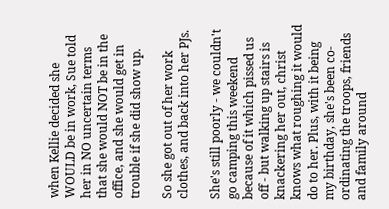when Kellie decided she WOULD be in work, Sue told her in NO uncertain terms that she would NOT be in the office, and she would get in trouble if she did show up.

So she got out of her work clothes, and back into her PJs.

She's still poorly - we couldn't go camping this weekend because of it which pissed us off - but walking up stairs is knackering her out, christ knows what roughing it would do to her. Plus, with it being my birthday, she's been co-ordinating the troops, friends and family around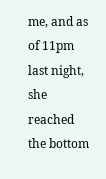me, and as of 11pm last night, she reached the bottom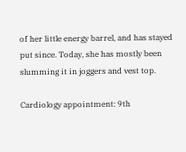of her little energy barrel, and has stayed put since. Today, she has mostly been slumming it in joggers and vest top.

Cardiology appointment: 9th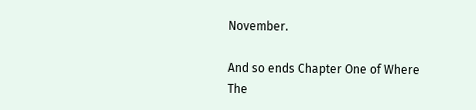November.

And so ends Chapter One of Where The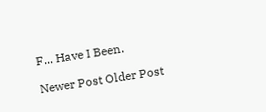F... Have I Been.

Newer Post Older Post